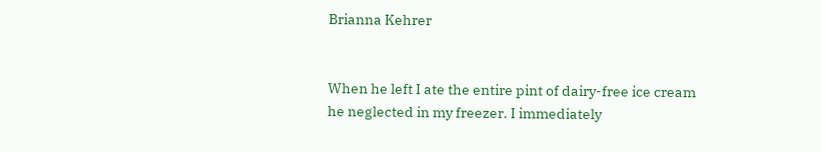Brianna Kehrer


When he left I ate the entire pint of dairy-free ice cream he neglected in my freezer. I immediately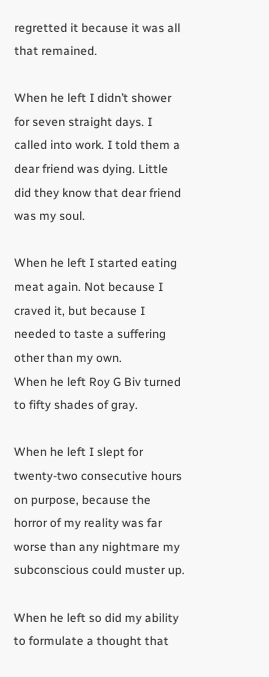regretted it because it was all that remained.

When he left I didn’t shower for seven straight days. I called into work. I told them a dear friend was dying. Little did they know that dear friend was my soul.

When he left I started eating meat again. Not because I craved it, but because I needed to taste a suffering other than my own.
When he left Roy G Biv turned to fifty shades of gray.

When he left I slept for twenty-two consecutive hours on purpose, because the horror of my reality was far worse than any nightmare my subconscious could muster up.

When he left so did my ability to formulate a thought that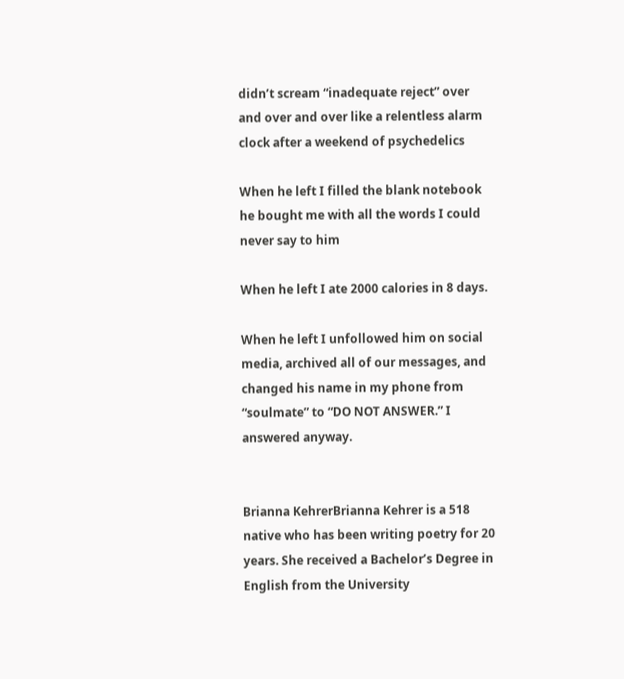didn’t scream “inadequate reject” over and over and over like a relentless alarm clock after a weekend of psychedelics

When he left I filled the blank notebook he bought me with all the words I could never say to him

When he left I ate 2000 calories in 8 days.

When he left I unfollowed him on social media, archived all of our messages, and changed his name in my phone from “soulmate” to “DO NOT ANSWER.” I answered anyway.


Brianna KehrerBrianna Kehrer is a 518 native who has been writing poetry for 20 years. She received a Bachelor’s Degree in English from the University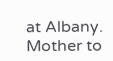at Albany. Mother to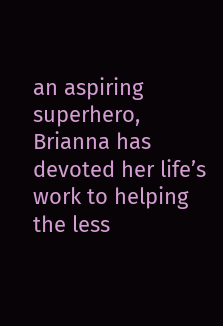an aspiring superhero, Brianna has devoted her life’s work to helping the less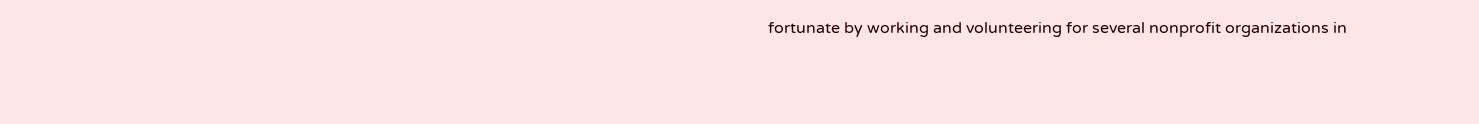fortunate by working and volunteering for several nonprofit organizations in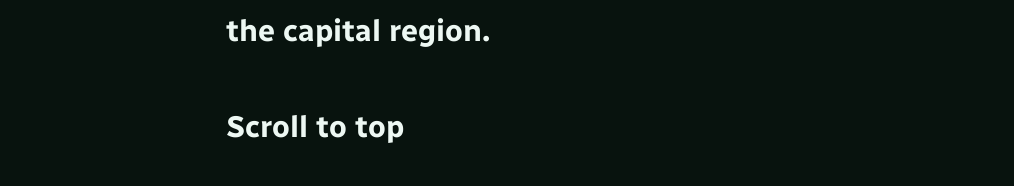the capital region.

Scroll to top